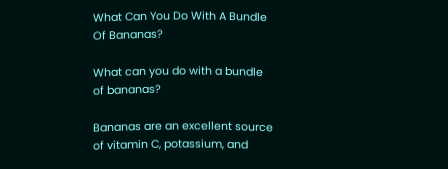What Can You Do With A Bundle Of Bananas?

What can you do with a bundle of bananas?

Bananas are an excellent source of vitamin C, potassium, and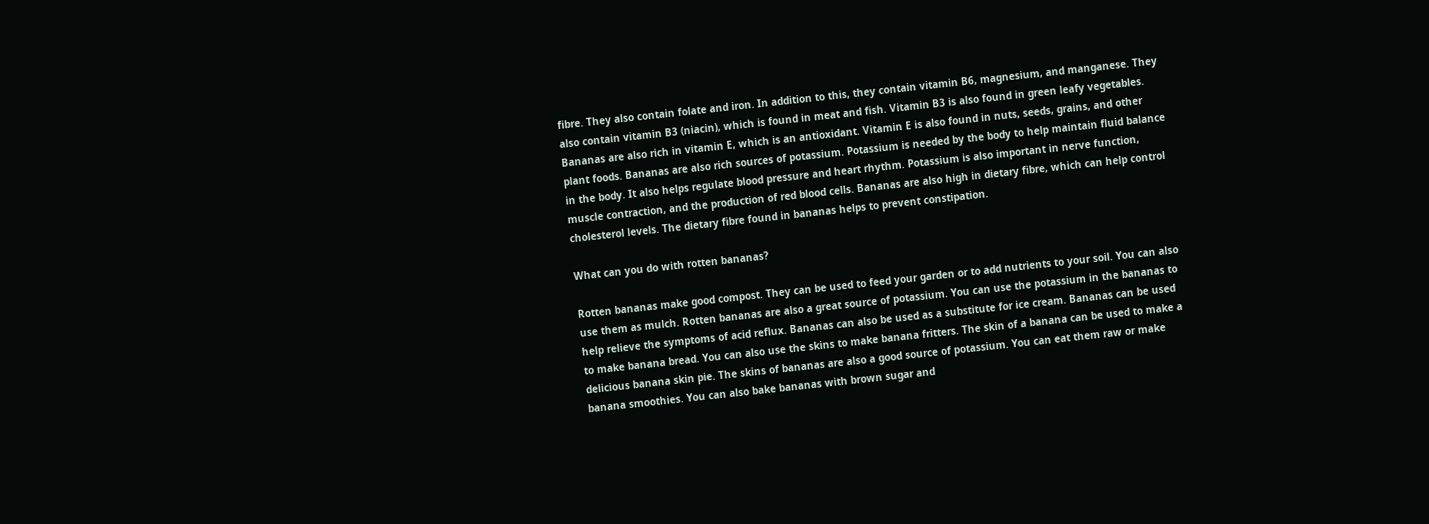fibre. They also contain folate and iron. In addition to this, they contain vitamin B6, magnesium, and manganese. They also contain vitamin B3 (niacin), which is found in meat and fish. Vitamin B3 is also found in green leafy vegetables. Bananas are also rich in vitamin E, which is an antioxidant. Vitamin E is also found in nuts, seeds, grains, and other plant foods. Bananas are also rich sources of potassium. Potassium is needed by the body to help maintain fluid balance in the body. It also helps regulate blood pressure and heart rhythm. Potassium is also important in nerve function, muscle contraction, and the production of red blood cells. Bananas are also high in dietary fibre, which can help control cholesterol levels. The dietary fibre found in bananas helps to prevent constipation.

What can you do with rotten bananas?

Rotten bananas make good compost. They can be used to feed your garden or to add nutrients to your soil. You can also use them as mulch. Rotten bananas are also a great source of potassium. You can use the potassium in the bananas to help relieve the symptoms of acid reflux. Bananas can also be used as a substitute for ice cream. Bananas can be used to make banana bread. You can also use the skins to make banana fritters. The skin of a banana can be used to make a delicious banana skin pie. The skins of bananas are also a good source of potassium. You can eat them raw or make banana smoothies. You can also bake bananas with brown sugar and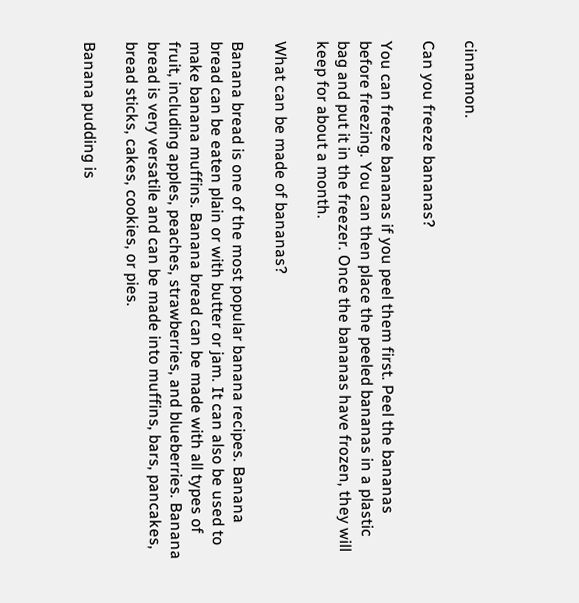cinnamon.

Can you freeze bananas?

You can freeze bananas if you peel them first. Peel the bananas before freezing. You can then place the peeled bananas in a plastic bag and put it in the freezer. Once the bananas have frozen, they will keep for about a month.

What can be made of bananas?

Banana bread is one of the most popular banana recipes. Banana bread can be eaten plain or with butter or jam. It can also be used to make banana muffins. Banana bread can be made with all types of fruit, including apples, peaches, strawberries, and blueberries. Banana bread is very versatile and can be made into muffins, bars, pancakes, bread sticks, cakes, cookies, or pies.

Banana pudding is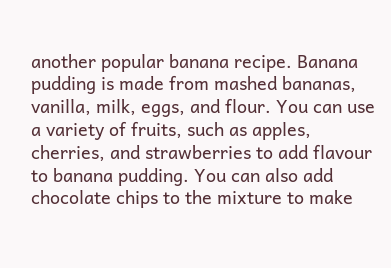another popular banana recipe. Banana pudding is made from mashed bananas, vanilla, milk, eggs, and flour. You can use a variety of fruits, such as apples, cherries, and strawberries to add flavour to banana pudding. You can also add chocolate chips to the mixture to make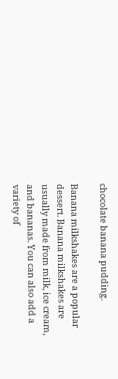chocolate banana pudding.

Banana milkshakes are a popular dessert. Banana milkshakes are usually made from milk, ice cream, and bananas. You can also add a variety of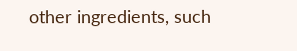other ingredients, such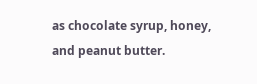as chocolate syrup, honey, and peanut butter.